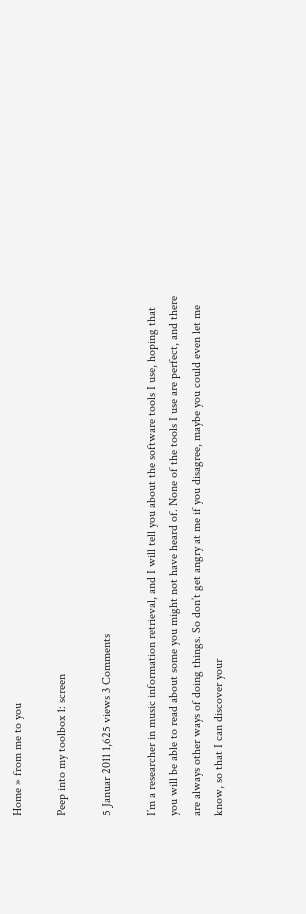Home » from me to you

Peep into my toolbox 1: screen

5 Januar 2011 1,625 views 3 Comments

I’m a researcher in music information retrieval, and I will tell you about the software tools I use, hoping that you will be able to read about some you might not have heard of. None of the tools I use are perfect, and there are always other ways of doing things. So don’t get angry at me if you disagree, maybe you could even let me know, so that I can discover your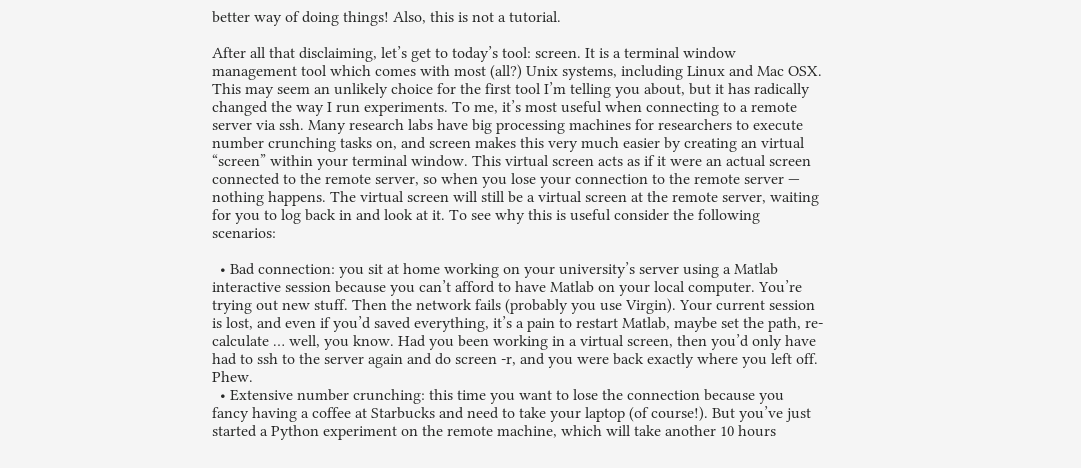better way of doing things! Also, this is not a tutorial.

After all that disclaiming, let’s get to today’s tool: screen. It is a terminal window management tool which comes with most (all?) Unix systems, including Linux and Mac OSX. This may seem an unlikely choice for the first tool I’m telling you about, but it has radically changed the way I run experiments. To me, it’s most useful when connecting to a remote server via ssh. Many research labs have big processing machines for researchers to execute number crunching tasks on, and screen makes this very much easier by creating an virtual “screen” within your terminal window. This virtual screen acts as if it were an actual screen connected to the remote server, so when you lose your connection to the remote server — nothing happens. The virtual screen will still be a virtual screen at the remote server, waiting for you to log back in and look at it. To see why this is useful consider the following scenarios:

  • Bad connection: you sit at home working on your university’s server using a Matlab interactive session because you can’t afford to have Matlab on your local computer. You’re trying out new stuff. Then the network fails (probably you use Virgin). Your current session is lost, and even if you’d saved everything, it’s a pain to restart Matlab, maybe set the path, re-calculate … well, you know. Had you been working in a virtual screen, then you’d only have had to ssh to the server again and do screen -r, and you were back exactly where you left off. Phew.
  • Extensive number crunching: this time you want to lose the connection because you fancy having a coffee at Starbucks and need to take your laptop (of course!). But you’ve just started a Python experiment on the remote machine, which will take another 10 hours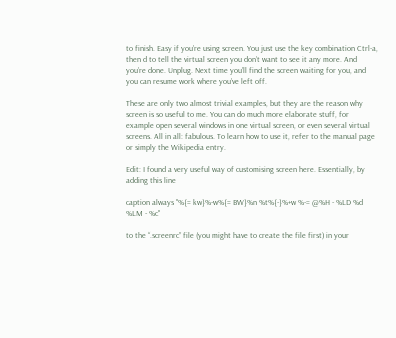to finish. Easy if you’re using screen. You just use the key combination Ctrl-a, then d to tell the virtual screen you don’t want to see it any more. And you’re done. Unplug. Next time you’ll find the screen waiting for you, and you can resume work where you’ve left off.

These are only two almost trivial examples, but they are the reason why screen is so useful to me. You can do much more elaborate stuff, for example open several windows in one virtual screen, or even several virtual screens. All in all: fabulous. To learn how to use it, refer to the manual page or simply the Wikipedia entry.

Edit: I found a very useful way of customising screen here. Essentially, by adding this line

caption always "%{= kw}%-w%{= BW}%n %t%{-}%+w %-= @%H - %LD %d %LM - %c"

to the “.screenrc” file (you might have to create the file first) in your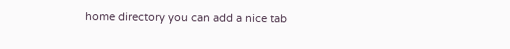home directory you can add a nice tab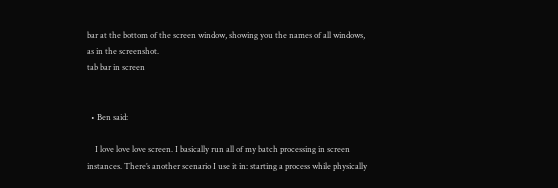bar at the bottom of the screen window, showing you the names of all windows, as in the screenshot.
tab bar in screen


  • Ben said:

    I love love love screen. I basically run all of my batch processing in screen instances. There’s another scenario I use it in: starting a process while physically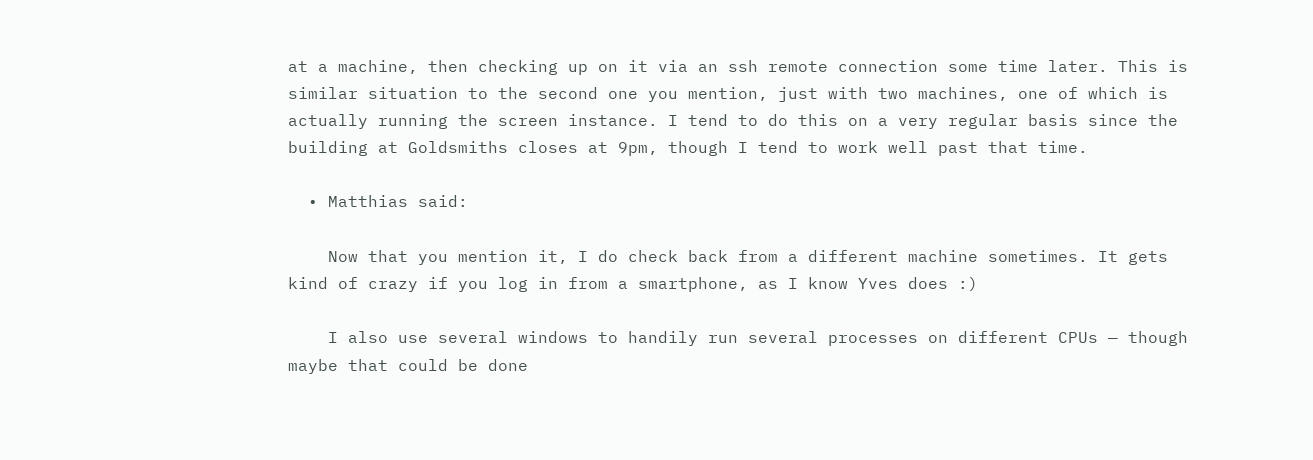at a machine, then checking up on it via an ssh remote connection some time later. This is similar situation to the second one you mention, just with two machines, one of which is actually running the screen instance. I tend to do this on a very regular basis since the building at Goldsmiths closes at 9pm, though I tend to work well past that time.

  • Matthias said:

    Now that you mention it, I do check back from a different machine sometimes. It gets kind of crazy if you log in from a smartphone, as I know Yves does :)

    I also use several windows to handily run several processes on different CPUs — though maybe that could be done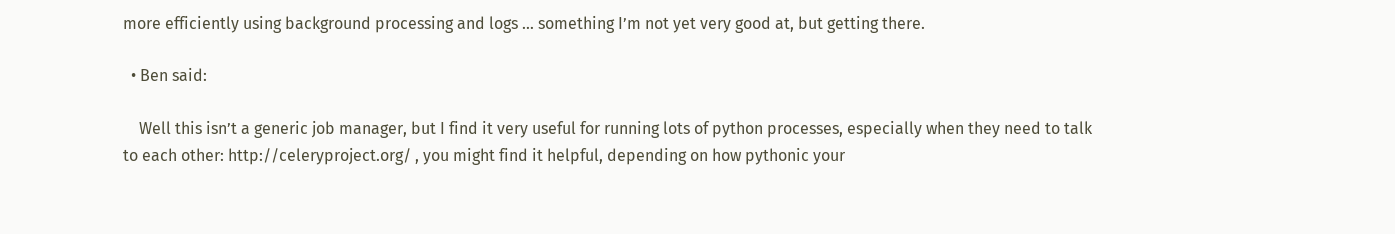more efficiently using background processing and logs … something I’m not yet very good at, but getting there.

  • Ben said:

    Well this isn’t a generic job manager, but I find it very useful for running lots of python processes, especially when they need to talk to each other: http://celeryproject.org/ , you might find it helpful, depending on how pythonic your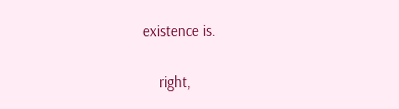existence is.

    right,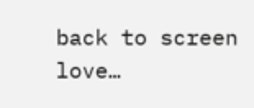back to screen love…